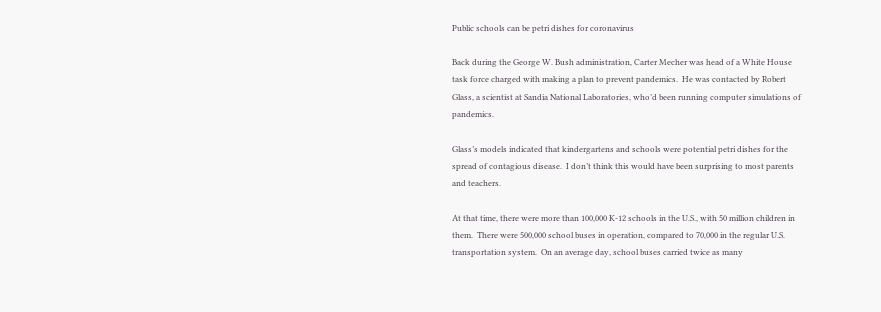Public schools can be petri dishes for coronavirus

Back during the George W. Bush administration, Carter Mecher was head of a White House task force charged with making a plan to prevent pandemics.  He was contacted by Robert Glass, a scientist at Sandia National Laboratories, who’d been running computer simulations of pandemics.

Glass’s models indicated that kindergartens and schools were potential petri dishes for the spread of contagious disease.  I don’t think this would have been surprising to most parents and teachers.

At that time, there were more than 100,000 K-12 schools in the U.S., with 50 million children in them.  There were 500,000 school buses in operation, compared to 70,000 in the regular U.S. transportation system.  On an average day, school buses carried twice as many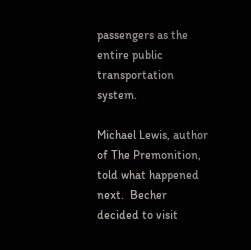passengers as the entire public transportation system.

Michael Lewis, author of The Premonition, told what happened next.  Becher decided to visit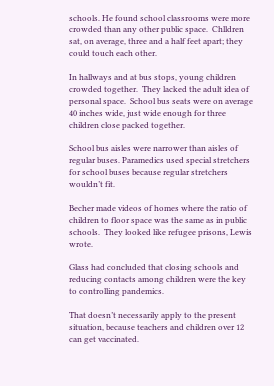schools. He found school classrooms were more crowded than any other public space.  Chlldren sat, on average, three and a half feet apart; they could touch each other.

In hallways and at bus stops, young children crowded together.  They lacked the adult idea of personal space.  School bus seats were on average 40 inches wide, just wide enough for three children close packed together.

School bus aisles were narrower than aisles of regular buses. Paramedics used special stretchers for school buses because regular stretchers wouldn’t fit.

Becher made videos of homes where the ratio of children to floor space was the same as in public schools.  They looked like refugee prisons, Lewis wrote.

Glass had concluded that closing schools and reducing contacts among children were the key to controlling pandemics.

That doesn’t necessarily apply to the present situation, because teachers and children over 12 can get vaccinated.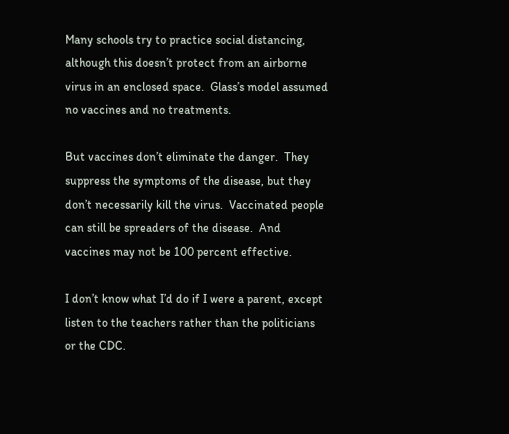Many schools try to practice social distancing, although this doesn’t protect from an airborne virus in an enclosed space.  Glass’s model assumed no vaccines and no treatments.

But vaccines don’t eliminate the danger.  They suppress the symptoms of the disease, but they don’t necessarily kill the virus.  Vaccinated people can still be spreaders of the disease.  And vaccines may not be 100 percent effective.

I don’t know what I’d do if I were a parent, except listen to the teachers rather than the politicians or the CDC.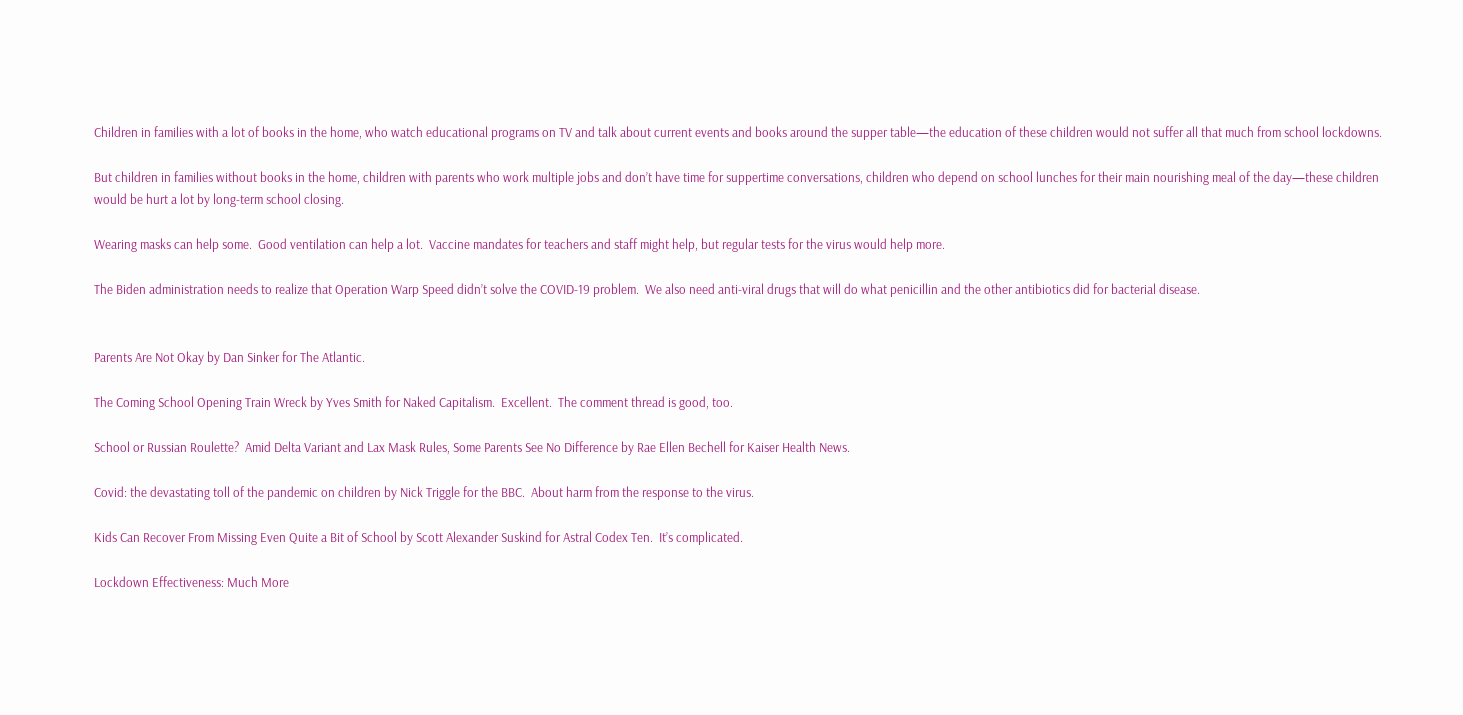Children in families with a lot of books in the home, who watch educational programs on TV and talk about current events and books around the supper table—the education of these children would not suffer all that much from school lockdowns.

But children in families without books in the home, children with parents who work multiple jobs and don’t have time for suppertime conversations, children who depend on school lunches for their main nourishing meal of the day—these children would be hurt a lot by long-term school closing.

Wearing masks can help some.  Good ventilation can help a lot.  Vaccine mandates for teachers and staff might help, but regular tests for the virus would help more.

The Biden administration needs to realize that Operation Warp Speed didn’t solve the COVID-19 problem.  We also need anti-viral drugs that will do what penicillin and the other antibiotics did for bacterial disease.


Parents Are Not Okay by Dan Sinker for The Atlantic.

The Coming School Opening Train Wreck by Yves Smith for Naked Capitalism.  Excellent.  The comment thread is good, too.

School or Russian Roulette?  Amid Delta Variant and Lax Mask Rules, Some Parents See No Difference by Rae Ellen Bechell for Kaiser Health News.

Covid: the devastating toll of the pandemic on children by Nick Triggle for the BBC.  About harm from the response to the virus.

Kids Can Recover From Missing Even Quite a Bit of School by Scott Alexander Suskind for Astral Codex Ten.  It’s complicated.

Lockdown Effectiveness: Much More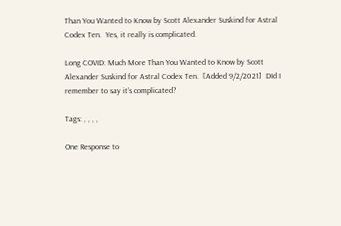Than You Wanted to Know by Scott Alexander Suskind for Astral Codex Ten.  Yes, it really is complicated.

Long COVID: Much More Than You Wanted to Know by Scott Alexander Suskind for Astral Codex Ten.  [Added 9/2/2021]  DId I remember to say it’s complicated?

Tags: , , , ,

One Response to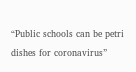“Public schools can be petri dishes for coronavirus”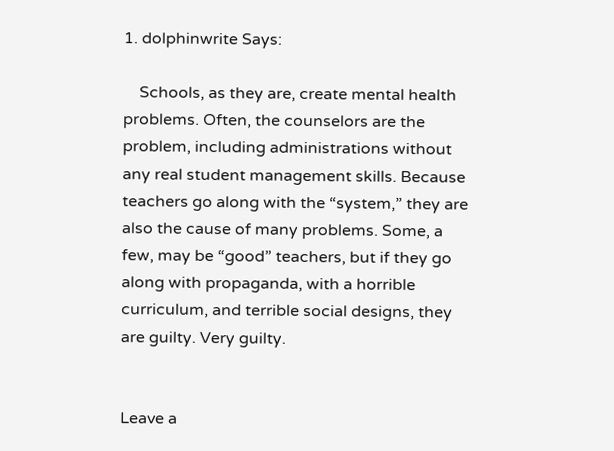1. dolphinwrite Says:

    Schools, as they are, create mental health problems. Often, the counselors are the problem, including administrations without any real student management skills. Because teachers go along with the “system,” they are also the cause of many problems. Some, a few, may be “good” teachers, but if they go along with propaganda, with a horrible curriculum, and terrible social designs, they are guilty. Very guilty.


Leave a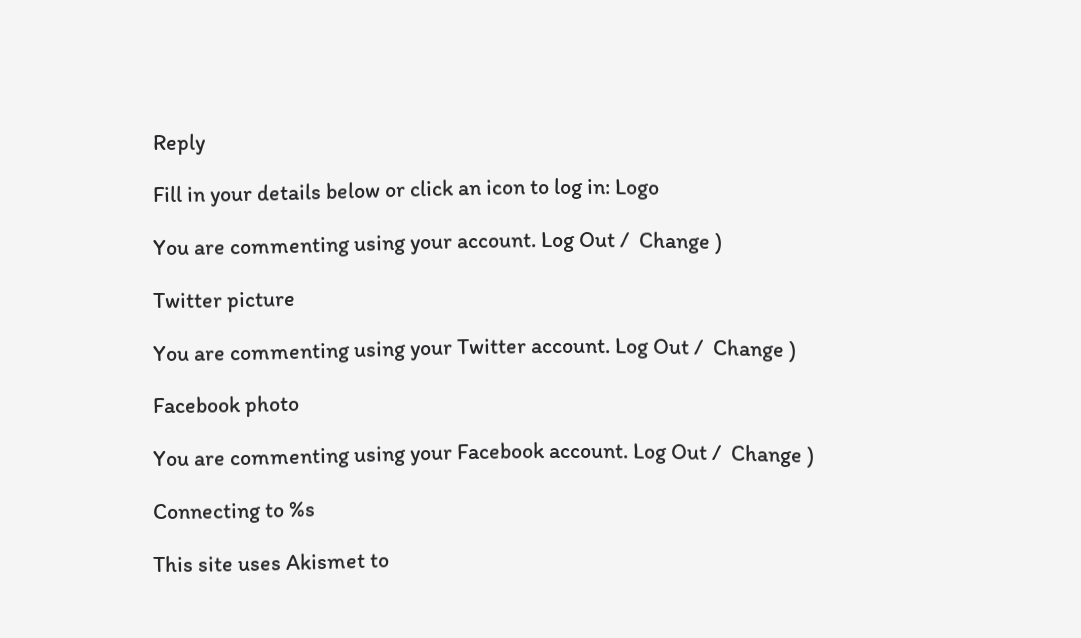Reply

Fill in your details below or click an icon to log in: Logo

You are commenting using your account. Log Out /  Change )

Twitter picture

You are commenting using your Twitter account. Log Out /  Change )

Facebook photo

You are commenting using your Facebook account. Log Out /  Change )

Connecting to %s

This site uses Akismet to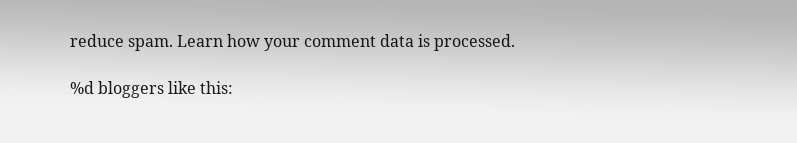reduce spam. Learn how your comment data is processed.

%d bloggers like this: